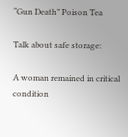“Gun Death” Poison Tea

Talk about safe storage:

A woman remained in critical condition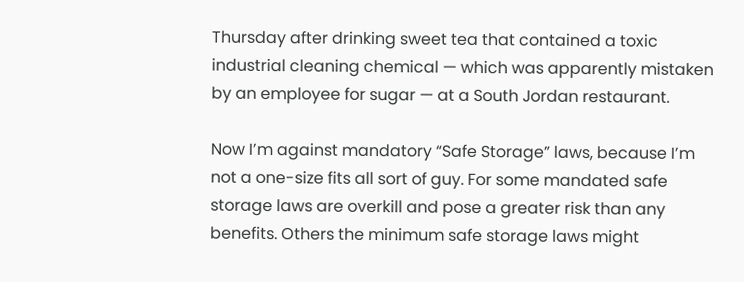Thursday after drinking sweet tea that contained a toxic industrial cleaning chemical — which was apparently mistaken by an employee for sugar — at a South Jordan restaurant.

Now I’m against mandatory “Safe Storage” laws, because I’m not a one-size fits all sort of guy. For some mandated safe storage laws are overkill and pose a greater risk than any benefits. Others the minimum safe storage laws might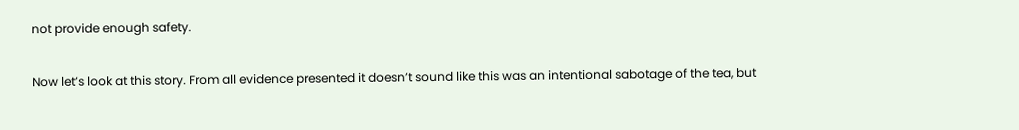not provide enough safety.

Now let’s look at this story. From all evidence presented it doesn’t sound like this was an intentional sabotage of the tea, but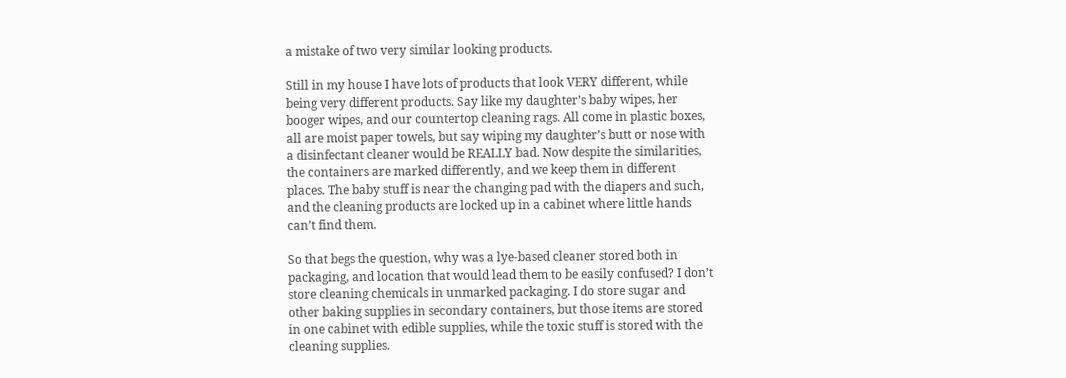a mistake of two very similar looking products.

Still in my house I have lots of products that look VERY different, while being very different products. Say like my daughter’s baby wipes, her booger wipes, and our countertop cleaning rags. All come in plastic boxes, all are moist paper towels, but say wiping my daughter’s butt or nose with a disinfectant cleaner would be REALLY bad. Now despite the similarities, the containers are marked differently, and we keep them in different places. The baby stuff is near the changing pad with the diapers and such, and the cleaning products are locked up in a cabinet where little hands can’t find them.

So that begs the question, why was a lye-based cleaner stored both in packaging, and location that would lead them to be easily confused? I don’t store cleaning chemicals in unmarked packaging. I do store sugar and other baking supplies in secondary containers, but those items are stored in one cabinet with edible supplies, while the toxic stuff is stored with the cleaning supplies.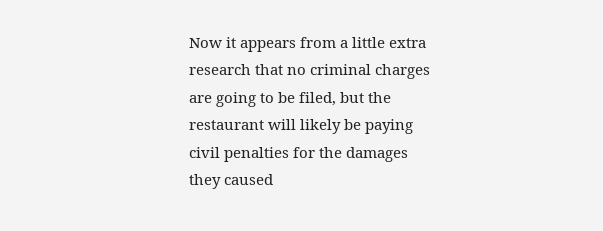Now it appears from a little extra research that no criminal charges are going to be filed, but the restaurant will likely be paying civil penalties for the damages they caused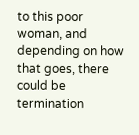to this poor woman, and depending on how that goes, there could be termination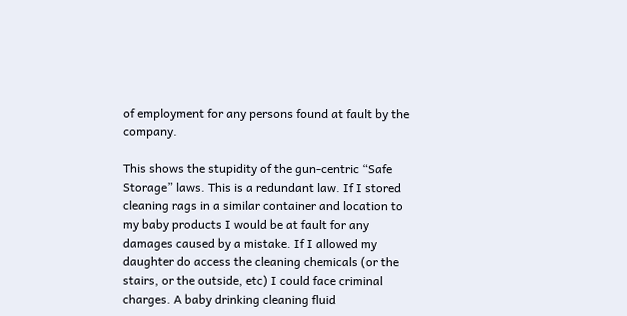of employment for any persons found at fault by the company.

This shows the stupidity of the gun-centric “Safe Storage” laws. This is a redundant law. If I stored cleaning rags in a similar container and location to my baby products I would be at fault for any damages caused by a mistake. If I allowed my daughter do access the cleaning chemicals (or the stairs, or the outside, etc) I could face criminal charges. A baby drinking cleaning fluid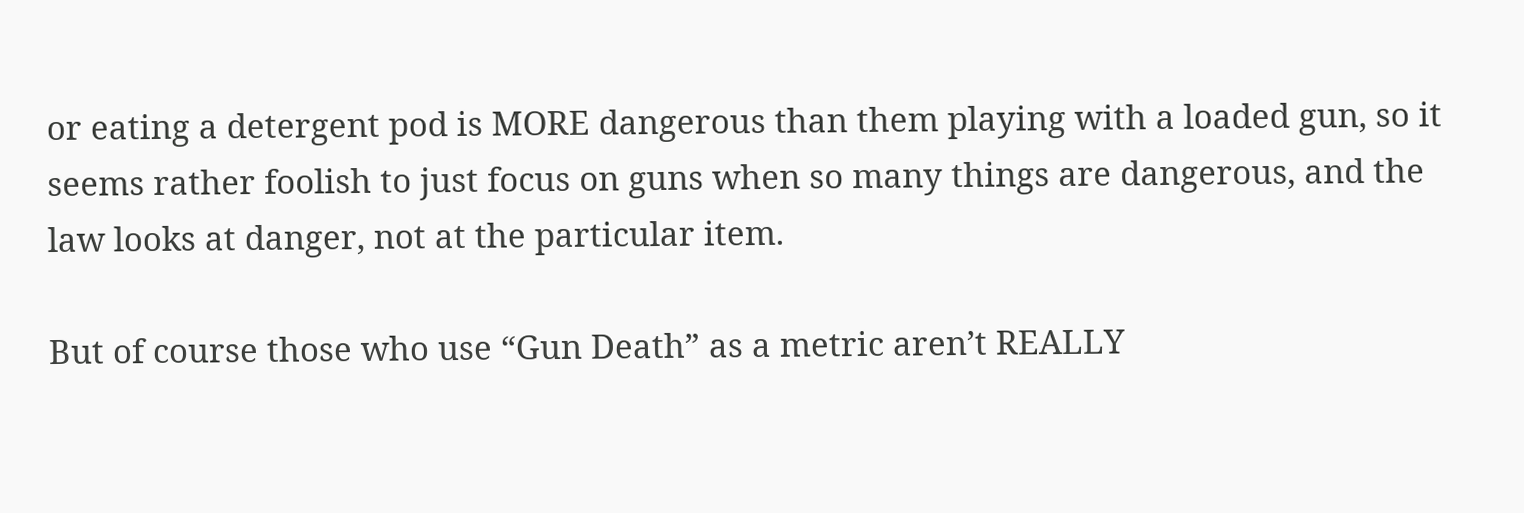or eating a detergent pod is MORE dangerous than them playing with a loaded gun, so it seems rather foolish to just focus on guns when so many things are dangerous, and the law looks at danger, not at the particular item.

But of course those who use “Gun Death” as a metric aren’t REALLY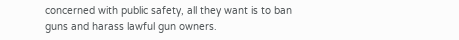concerned with public safety, all they want is to ban guns and harass lawful gun owners.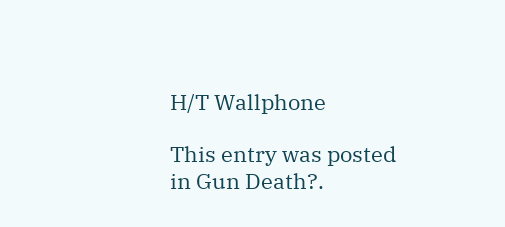H/T Wallphone

This entry was posted in Gun Death?.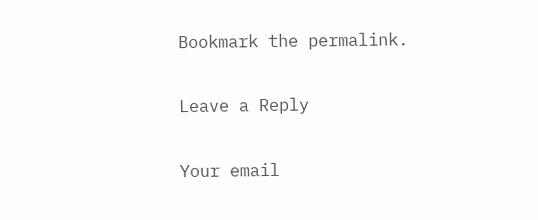Bookmark the permalink.

Leave a Reply

Your email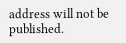address will not be published.